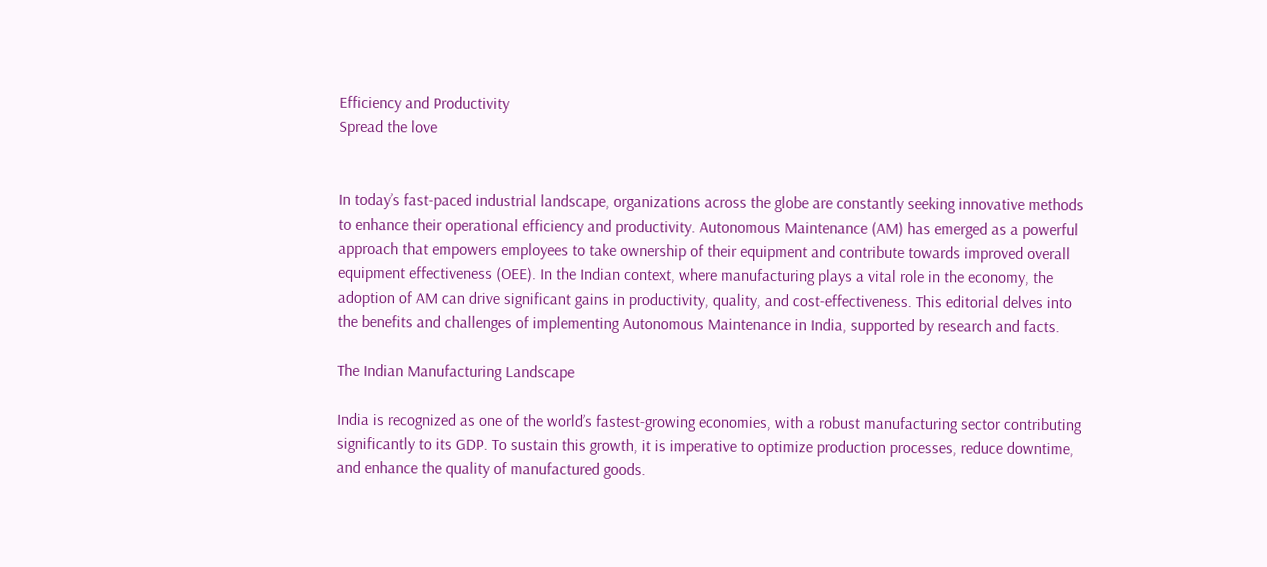Efficiency and Productivity
Spread the love


In today’s fast-paced industrial landscape, organizations across the globe are constantly seeking innovative methods to enhance their operational efficiency and productivity. Autonomous Maintenance (AM) has emerged as a powerful approach that empowers employees to take ownership of their equipment and contribute towards improved overall equipment effectiveness (OEE). In the Indian context, where manufacturing plays a vital role in the economy, the adoption of AM can drive significant gains in productivity, quality, and cost-effectiveness. This editorial delves into the benefits and challenges of implementing Autonomous Maintenance in India, supported by research and facts.

The Indian Manufacturing Landscape

India is recognized as one of the world’s fastest-growing economies, with a robust manufacturing sector contributing significantly to its GDP. To sustain this growth, it is imperative to optimize production processes, reduce downtime, and enhance the quality of manufactured goods.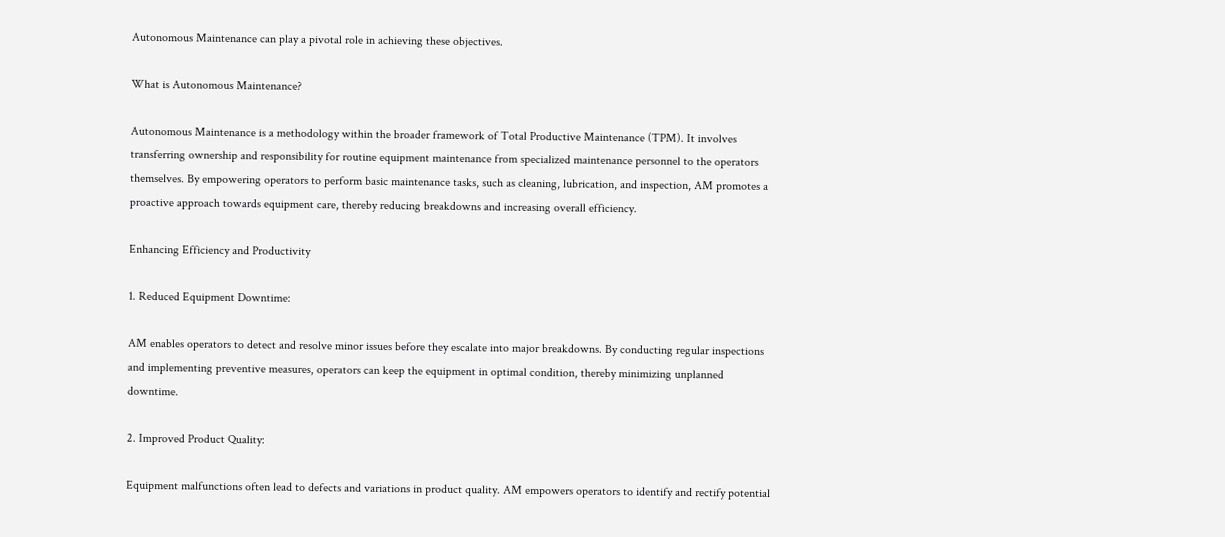Autonomous Maintenance can play a pivotal role in achieving these objectives.

What is Autonomous Maintenance?

Autonomous Maintenance is a methodology within the broader framework of Total Productive Maintenance (TPM). It involves transferring ownership and responsibility for routine equipment maintenance from specialized maintenance personnel to the operators themselves. By empowering operators to perform basic maintenance tasks, such as cleaning, lubrication, and inspection, AM promotes a proactive approach towards equipment care, thereby reducing breakdowns and increasing overall efficiency.

Enhancing Efficiency and Productivity

1. Reduced Equipment Downtime:

AM enables operators to detect and resolve minor issues before they escalate into major breakdowns. By conducting regular inspections and implementing preventive measures, operators can keep the equipment in optimal condition, thereby minimizing unplanned downtime.

2. Improved Product Quality:

Equipment malfunctions often lead to defects and variations in product quality. AM empowers operators to identify and rectify potential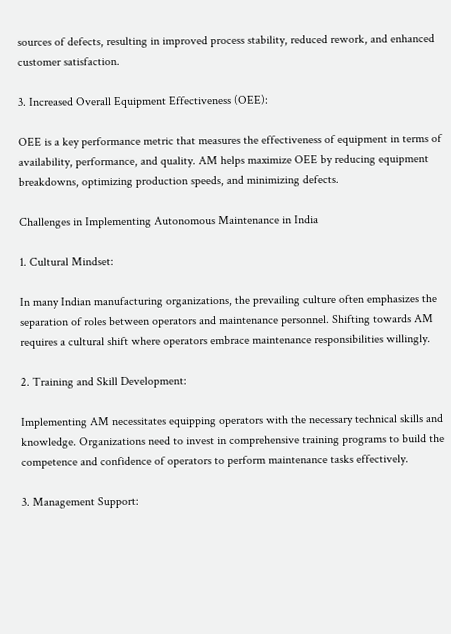sources of defects, resulting in improved process stability, reduced rework, and enhanced customer satisfaction.

3. Increased Overall Equipment Effectiveness (OEE):

OEE is a key performance metric that measures the effectiveness of equipment in terms of availability, performance, and quality. AM helps maximize OEE by reducing equipment breakdowns, optimizing production speeds, and minimizing defects.

Challenges in Implementing Autonomous Maintenance in India

1. Cultural Mindset:

In many Indian manufacturing organizations, the prevailing culture often emphasizes the separation of roles between operators and maintenance personnel. Shifting towards AM requires a cultural shift where operators embrace maintenance responsibilities willingly.

2. Training and Skill Development:

Implementing AM necessitates equipping operators with the necessary technical skills and knowledge. Organizations need to invest in comprehensive training programs to build the competence and confidence of operators to perform maintenance tasks effectively.

3. Management Support: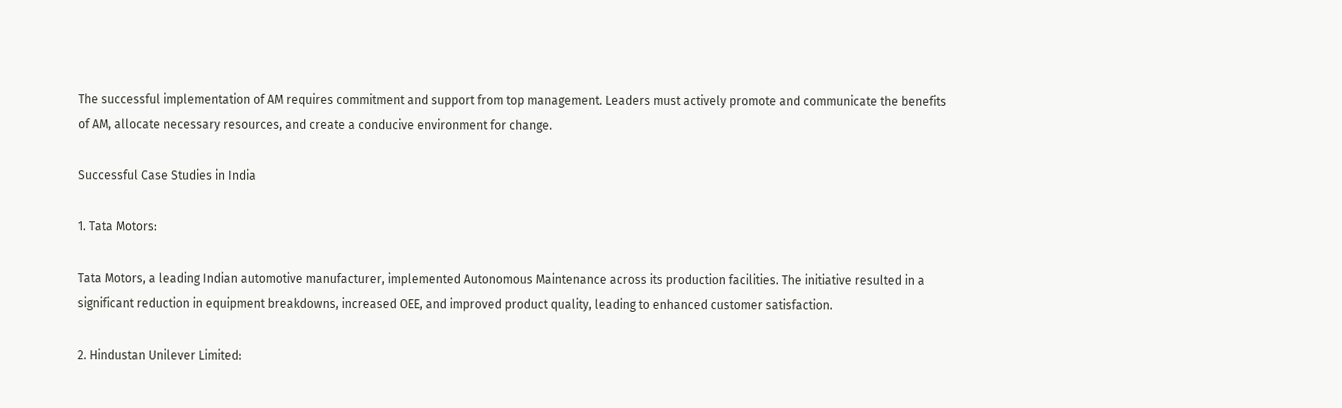The successful implementation of AM requires commitment and support from top management. Leaders must actively promote and communicate the benefits of AM, allocate necessary resources, and create a conducive environment for change.

Successful Case Studies in India

1. Tata Motors:

Tata Motors, a leading Indian automotive manufacturer, implemented Autonomous Maintenance across its production facilities. The initiative resulted in a significant reduction in equipment breakdowns, increased OEE, and improved product quality, leading to enhanced customer satisfaction.

2. Hindustan Unilever Limited: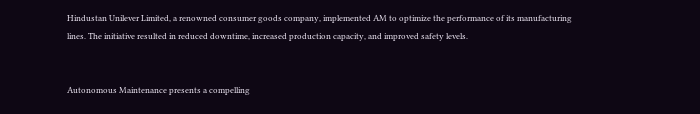Hindustan Unilever Limited, a renowned consumer goods company, implemented AM to optimize the performance of its manufacturing lines. The initiative resulted in reduced downtime, increased production capacity, and improved safety levels.


Autonomous Maintenance presents a compelling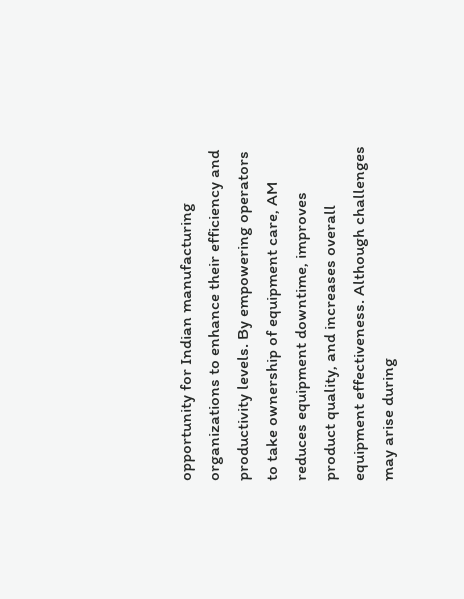opportunity for Indian manufacturing organizations to enhance their efficiency and productivity levels. By empowering operators to take ownership of equipment care, AM reduces equipment downtime, improves product quality, and increases overall equipment effectiveness. Although challenges may arise during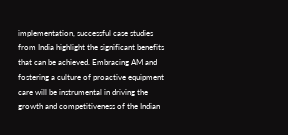implementation, successful case studies from India highlight the significant benefits that can be achieved. Embracing AM and fostering a culture of proactive equipment care will be instrumental in driving the growth and competitiveness of the Indian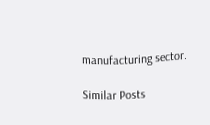manufacturing sector.

Similar Posts